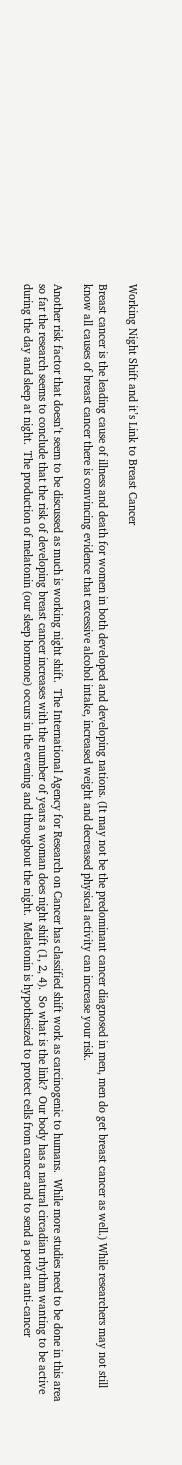Working Night Shift and it’s Link to Breast Cancer

Breast cancer is the leading cause of illness and death for women in both developed and developing nations. (It may not be the predominant cancer diagnosed in men, men do get breast cancer as well.) While researchers may not still know all causes of breast cancer there is convincing evidence that excessive alcohol intake, increased weight and decreased physical activity can increase your risk.

Another risk factor that doesn’t seem to be discussed as much is working night shift.  The International Agency for Research on Cancer has classified shift work as carcinogenic to humans.  While more studies need to be done in this area so far the research seems to conclude that the risk of developing breast cancer increases with the number of years a woman does night shift (1, 2, 4).  So what is the link?  Our body has a natural circadian rhythm wanting to be active during the day and sleep at night.  The production of melatonin (our sleep hormone) occurs in the evening and throughout the night.  Melatonin is hypothesized to protect cells from cancer and to send a potent anti-cancer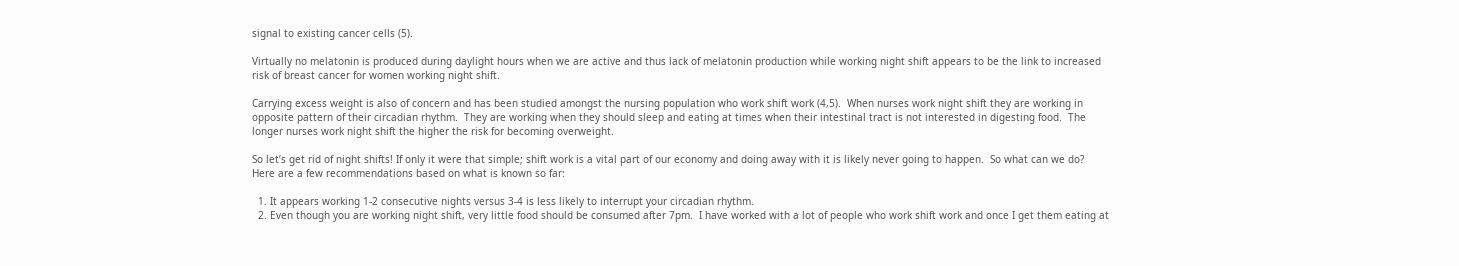signal to existing cancer cells (5).

Virtually no melatonin is produced during daylight hours when we are active and thus lack of melatonin production while working night shift appears to be the link to increased risk of breast cancer for women working night shift.

Carrying excess weight is also of concern and has been studied amongst the nursing population who work shift work (4,5).  When nurses work night shift they are working in opposite pattern of their circadian rhythm.  They are working when they should sleep and eating at times when their intestinal tract is not interested in digesting food.  The longer nurses work night shift the higher the risk for becoming overweight.

So let’s get rid of night shifts! If only it were that simple; shift work is a vital part of our economy and doing away with it is likely never going to happen.  So what can we do? Here are a few recommendations based on what is known so far:

  1. It appears working 1-2 consecutive nights versus 3-4 is less likely to interrupt your circadian rhythm.
  2. Even though you are working night shift, very little food should be consumed after 7pm.  I have worked with a lot of people who work shift work and once I get them eating at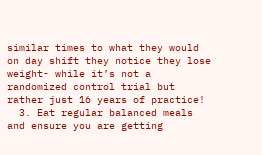similar times to what they would on day shift they notice they lose weight- while it’s not a randomized control trial but rather just 16 years of practice!
  3. Eat regular balanced meals and ensure you are getting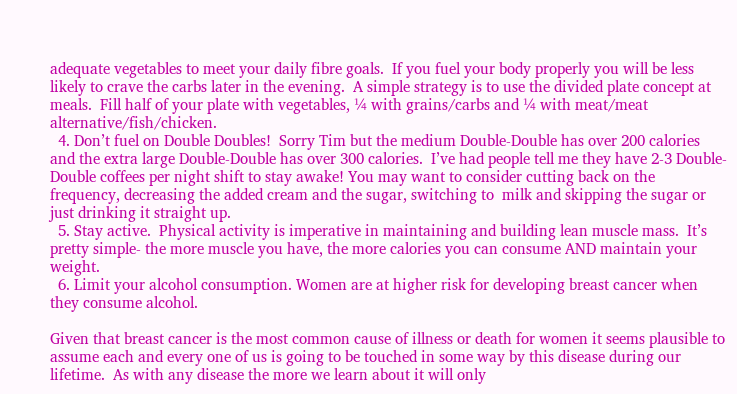adequate vegetables to meet your daily fibre goals.  If you fuel your body properly you will be less likely to crave the carbs later in the evening.  A simple strategy is to use the divided plate concept at meals.  Fill half of your plate with vegetables, ¼ with grains/carbs and ¼ with meat/meat alternative/fish/chicken.
  4. Don’t fuel on Double Doubles!  Sorry Tim but the medium Double-Double has over 200 calories and the extra large Double-Double has over 300 calories.  I’ve had people tell me they have 2-3 Double-Double coffees per night shift to stay awake! You may want to consider cutting back on the frequency, decreasing the added cream and the sugar, switching to  milk and skipping the sugar or just drinking it straight up.
  5. Stay active.  Physical activity is imperative in maintaining and building lean muscle mass.  It’s pretty simple- the more muscle you have, the more calories you can consume AND maintain your weight.
  6. Limit your alcohol consumption. Women are at higher risk for developing breast cancer when they consume alcohol.

Given that breast cancer is the most common cause of illness or death for women it seems plausible to assume each and every one of us is going to be touched in some way by this disease during our lifetime.  As with any disease the more we learn about it will only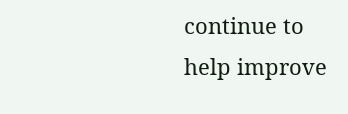continue to help improve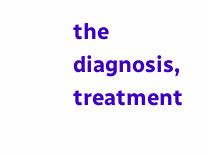the diagnosis, treatment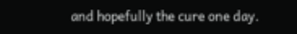and hopefully the cure one day.